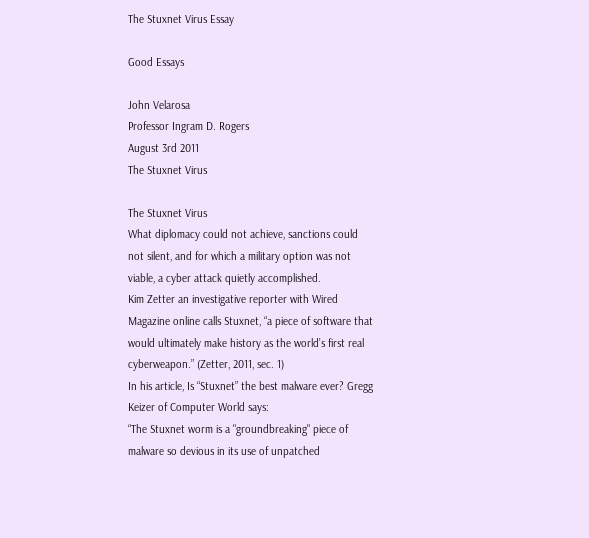The Stuxnet Virus Essay

Good Essays

John Velarosa
Professor Ingram D. Rogers
August 3rd 2011
The Stuxnet Virus

The Stuxnet Virus
What diplomacy could not achieve, sanctions could not silent, and for which a military option was not viable, a cyber attack quietly accomplished.
Kim Zetter an investigative reporter with Wired Magazine online calls Stuxnet, “a piece of software that would ultimately make history as the world’s first real cyberweapon.” (Zetter, 2011, sec. 1)
In his article, Is “Stuxnet” the best malware ever? Gregg Keizer of Computer World says:
“The Stuxnet worm is a "groundbreaking" piece of malware so devious in its use of unpatched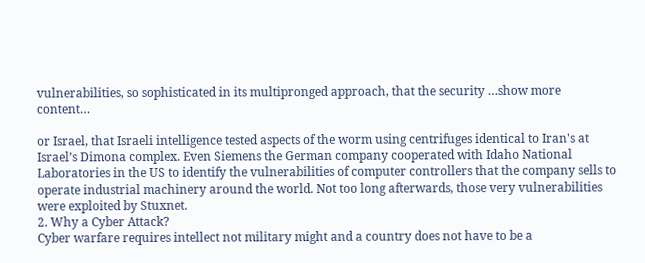vulnerabilities, so sophisticated in its multipronged approach, that the security …show more content…

or Israel, that Israeli intelligence tested aspects of the worm using centrifuges identical to Iran's at Israel’s Dimona complex. Even Siemens the German company cooperated with Idaho National Laboratories in the US to identify the vulnerabilities of computer controllers that the company sells to operate industrial machinery around the world. Not too long afterwards, those very vulnerabilities were exploited by Stuxnet.
2. Why a Cyber Attack?
Cyber warfare requires intellect not military might and a country does not have to be a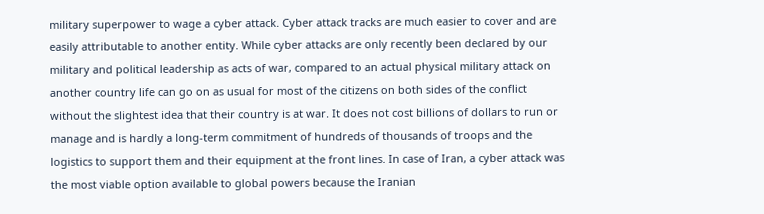military superpower to wage a cyber attack. Cyber attack tracks are much easier to cover and are easily attributable to another entity. While cyber attacks are only recently been declared by our military and political leadership as acts of war, compared to an actual physical military attack on another country life can go on as usual for most of the citizens on both sides of the conflict without the slightest idea that their country is at war. It does not cost billions of dollars to run or manage and is hardly a long-term commitment of hundreds of thousands of troops and the logistics to support them and their equipment at the front lines. In case of Iran, a cyber attack was the most viable option available to global powers because the Iranian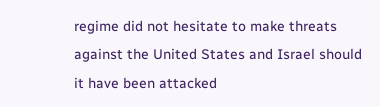regime did not hesitate to make threats against the United States and Israel should it have been attacked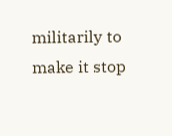militarily to make it stop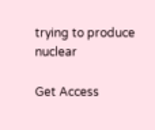trying to produce nuclear

Get Access